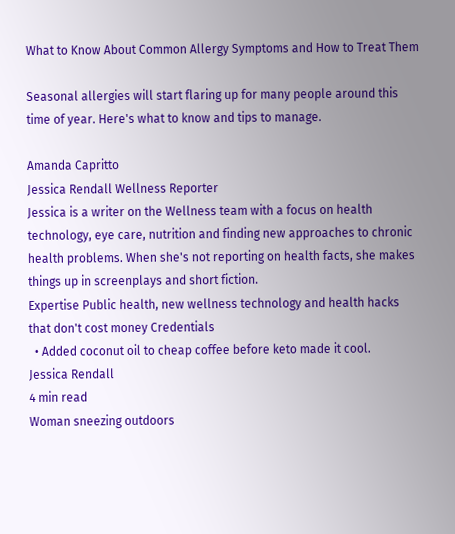What to Know About Common Allergy Symptoms and How to Treat Them

Seasonal allergies will start flaring up for many people around this time of year. Here's what to know and tips to manage.

Amanda Capritto
Jessica Rendall Wellness Reporter
Jessica is a writer on the Wellness team with a focus on health technology, eye care, nutrition and finding new approaches to chronic health problems. When she's not reporting on health facts, she makes things up in screenplays and short fiction.
Expertise Public health, new wellness technology and health hacks that don't cost money Credentials
  • Added coconut oil to cheap coffee before keto made it cool.
Jessica Rendall
4 min read
Woman sneezing outdoors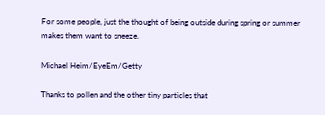For some people, just the thought of being outside during spring or summer makes them want to sneeze.

Michael Heim/EyeEm/Getty

Thanks to pollen and the other tiny particles that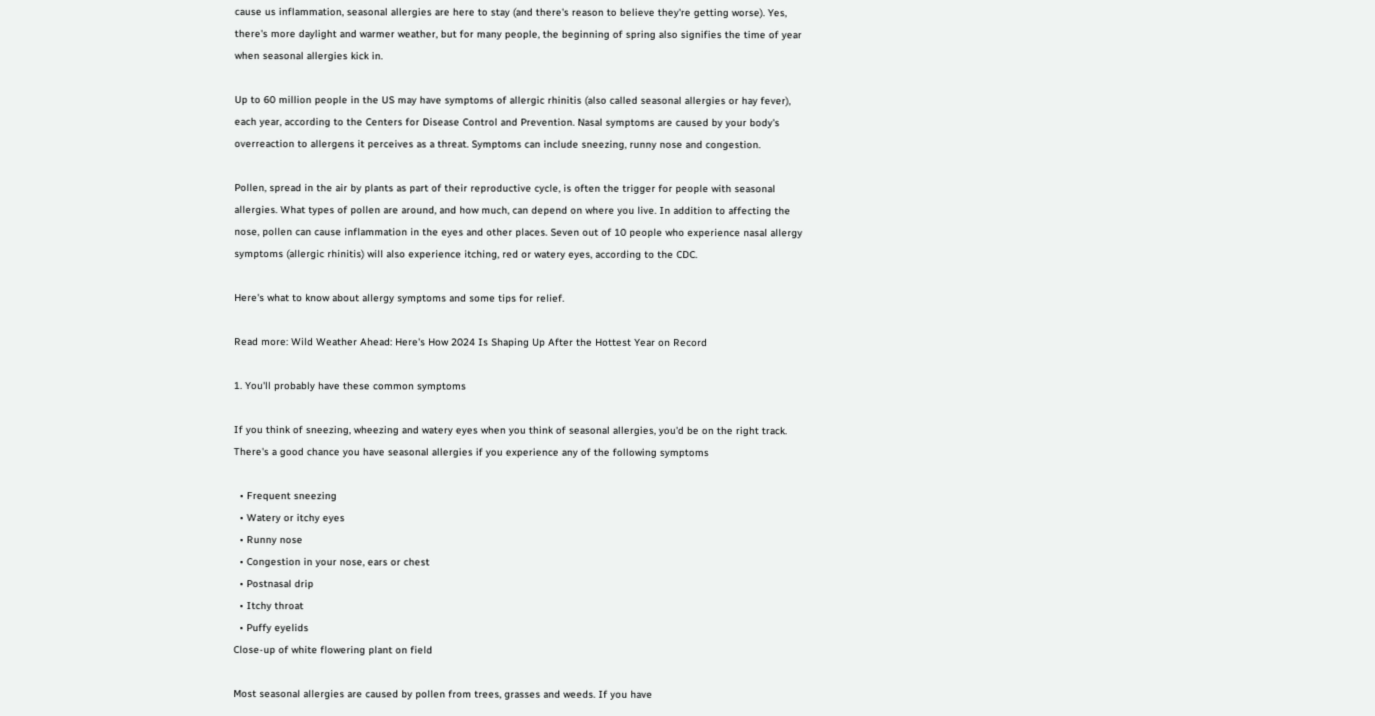cause us inflammation, seasonal allergies are here to stay (and there's reason to believe they're getting worse). Yes, there's more daylight and warmer weather, but for many people, the beginning of spring also signifies the time of year when seasonal allergies kick in.

Up to 60 million people in the US may have symptoms of allergic rhinitis (also called seasonal allergies or hay fever), each year, according to the Centers for Disease Control and Prevention. Nasal symptoms are caused by your body's overreaction to allergens it perceives as a threat. Symptoms can include sneezing, runny nose and congestion.

Pollen, spread in the air by plants as part of their reproductive cycle, is often the trigger for people with seasonal allergies. What types of pollen are around, and how much, can depend on where you live. In addition to affecting the nose, pollen can cause inflammation in the eyes and other places. Seven out of 10 people who experience nasal allergy symptoms (allergic rhinitis) will also experience itching, red or watery eyes, according to the CDC.

Here's what to know about allergy symptoms and some tips for relief.

Read more: Wild Weather Ahead: Here's How 2024 Is Shaping Up After the Hottest Year on Record

1. You'll probably have these common symptoms

If you think of sneezing, wheezing and watery eyes when you think of seasonal allergies, you'd be on the right track. There's a good chance you have seasonal allergies if you experience any of the following symptoms

  • Frequent sneezing
  • Watery or itchy eyes
  • Runny nose
  • Congestion in your nose, ears or chest
  • Postnasal drip
  • Itchy throat
  • Puffy eyelids
Close-up of white flowering plant on field

Most seasonal allergies are caused by pollen from trees, grasses and weeds. If you have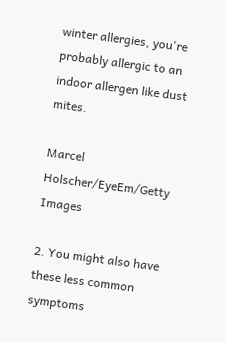winter allergies, you're probably allergic to an indoor allergen like dust mites.

Marcel Holscher/EyeEm/Getty Images

2. You might also have these less common symptoms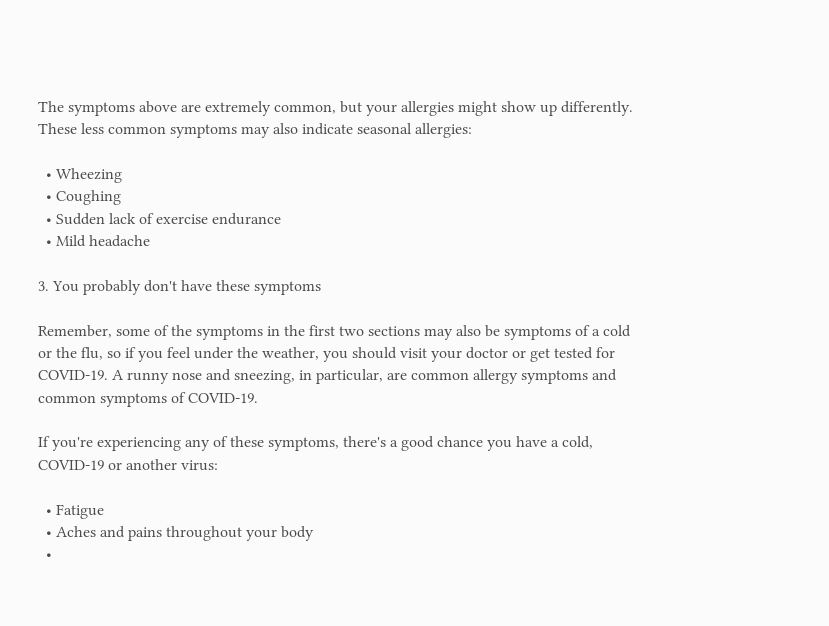The symptoms above are extremely common, but your allergies might show up differently. These less common symptoms may also indicate seasonal allergies:

  • Wheezing
  • Coughing
  • Sudden lack of exercise endurance
  • Mild headache

3. You probably don't have these symptoms

Remember, some of the symptoms in the first two sections may also be symptoms of a cold or the flu, so if you feel under the weather, you should visit your doctor or get tested for COVID-19. A runny nose and sneezing, in particular, are common allergy symptoms and common symptoms of COVID-19.

If you're experiencing any of these symptoms, there's a good chance you have a cold, COVID-19 or another virus:

  • Fatigue
  • Aches and pains throughout your body
  •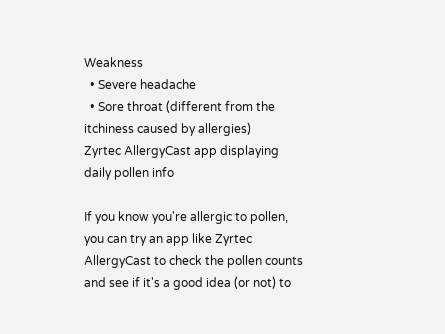Weakness
  • Severe headache
  • Sore throat (different from the itchiness caused by allergies)
Zyrtec AllergyCast app displaying daily pollen info

If you know you're allergic to pollen, you can try an app like Zyrtec AllergyCast to check the pollen counts and see if it's a good idea (or not) to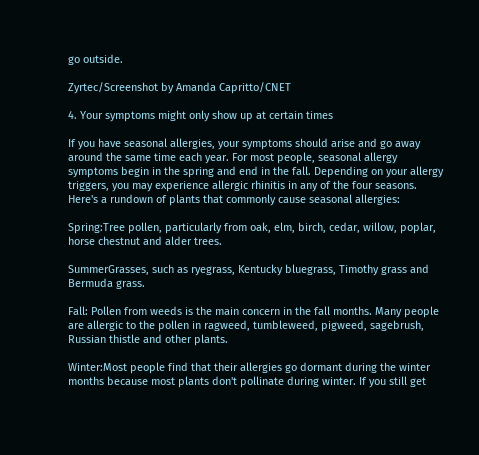go outside.

Zyrtec/Screenshot by Amanda Capritto/CNET

4. Your symptoms might only show up at certain times

If you have seasonal allergies, your symptoms should arise and go away around the same time each year. For most people, seasonal allergy symptoms begin in the spring and end in the fall. Depending on your allergy triggers, you may experience allergic rhinitis in any of the four seasons. Here's a rundown of plants that commonly cause seasonal allergies:

Spring:Tree pollen, particularly from oak, elm, birch, cedar, willow, poplar, horse chestnut and alder trees.

SummerGrasses, such as ryegrass, Kentucky bluegrass, Timothy grass and Bermuda grass.

Fall: Pollen from weeds is the main concern in the fall months. Many people are allergic to the pollen in ragweed, tumbleweed, pigweed, sagebrush, Russian thistle and other plants.

Winter:Most people find that their allergies go dormant during the winter months because most plants don't pollinate during winter. If you still get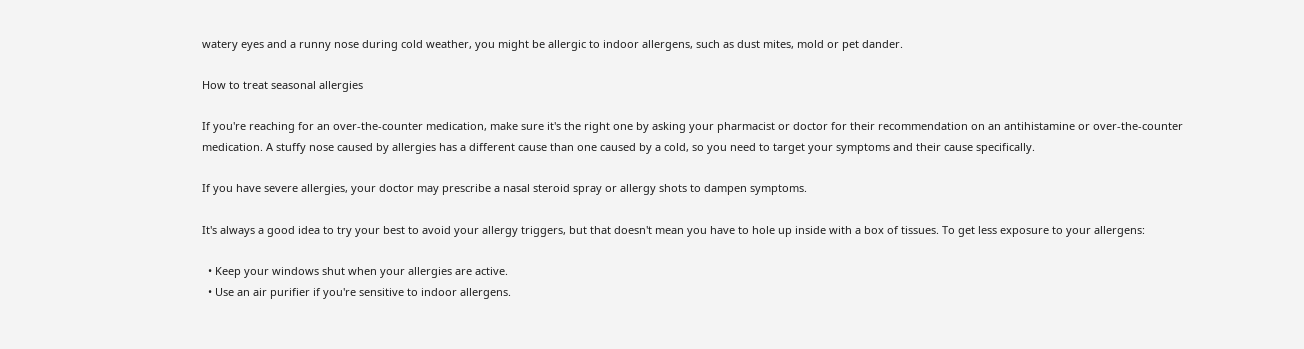watery eyes and a runny nose during cold weather, you might be allergic to indoor allergens, such as dust mites, mold or pet dander.

How to treat seasonal allergies

If you're reaching for an over-the-counter medication, make sure it's the right one by asking your pharmacist or doctor for their recommendation on an antihistamine or over-the-counter medication. A stuffy nose caused by allergies has a different cause than one caused by a cold, so you need to target your symptoms and their cause specifically.

If you have severe allergies, your doctor may prescribe a nasal steroid spray or allergy shots to dampen symptoms.

It's always a good idea to try your best to avoid your allergy triggers, but that doesn't mean you have to hole up inside with a box of tissues. To get less exposure to your allergens:

  • Keep your windows shut when your allergies are active.
  • Use an air purifier if you're sensitive to indoor allergens.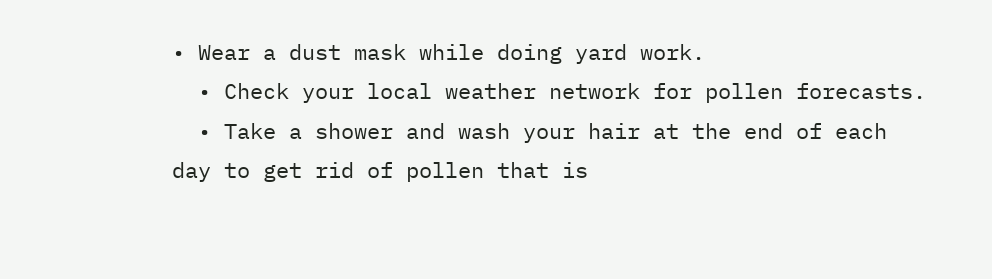• Wear a dust mask while doing yard work.
  • Check your local weather network for pollen forecasts.
  • Take a shower and wash your hair at the end of each day to get rid of pollen that is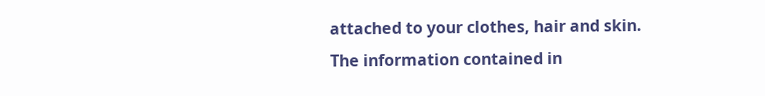attached to your clothes, hair and skin.
The information contained in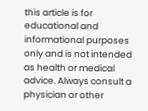this article is for educational and informational purposes only and is not intended as health or medical advice. Always consult a physician or other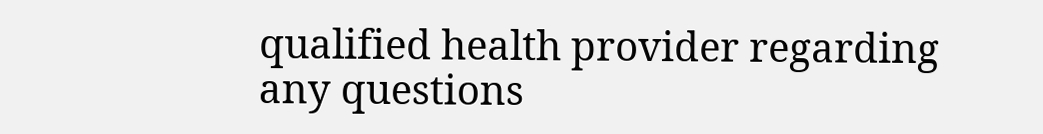qualified health provider regarding any questions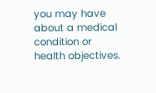you may have about a medical condition or health objectives.